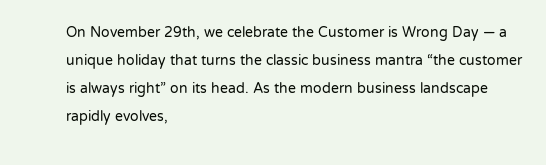On November 29th, we celebrate the Customer is Wrong Day — a unique holiday that turns the classic business mantra “the customer is always right” on its head. As the modern business landscape rapidly evolves,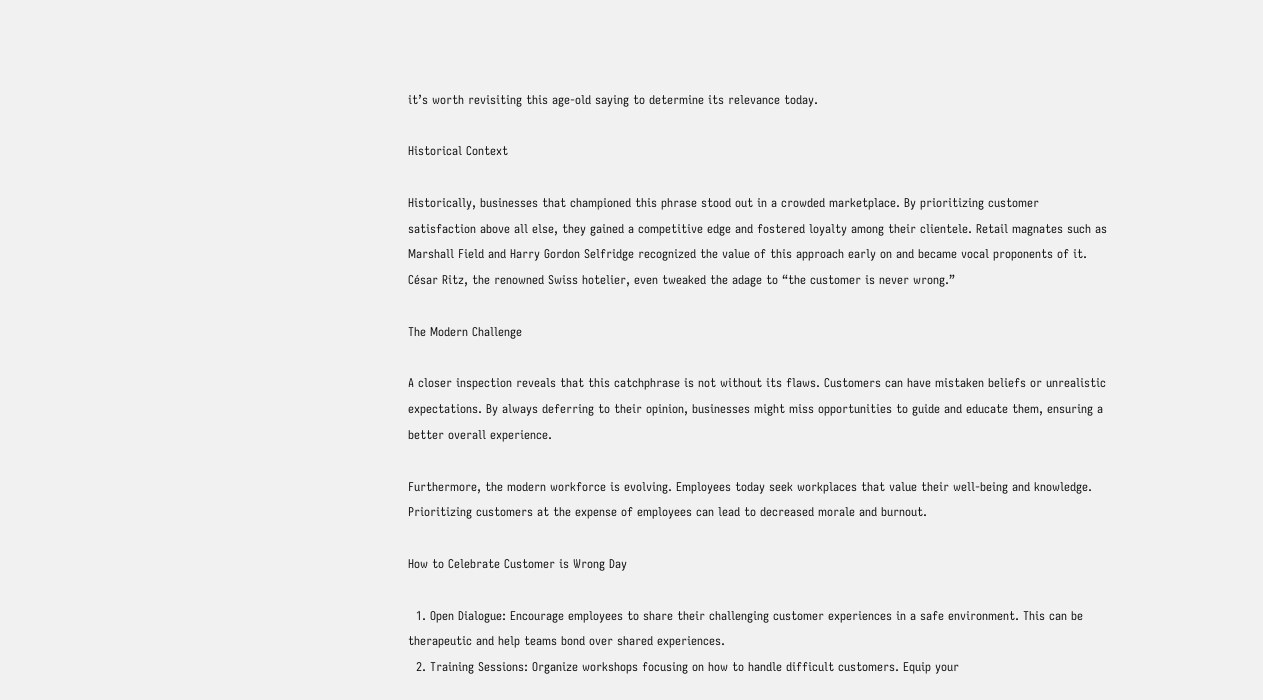it’s worth revisiting this age-old saying to determine its relevance today.

Historical Context

Historically, businesses that championed this phrase stood out in a crowded marketplace. By prioritizing customer satisfaction above all else, they gained a competitive edge and fostered loyalty among their clientele. Retail magnates such as Marshall Field and Harry Gordon Selfridge recognized the value of this approach early on and became vocal proponents of it. César Ritz, the renowned Swiss hotelier, even tweaked the adage to “the customer is never wrong.”

The Modern Challenge

A closer inspection reveals that this catchphrase is not without its flaws. Customers can have mistaken beliefs or unrealistic expectations. By always deferring to their opinion, businesses might miss opportunities to guide and educate them, ensuring a better overall experience.

Furthermore, the modern workforce is evolving. Employees today seek workplaces that value their well-being and knowledge. Prioritizing customers at the expense of employees can lead to decreased morale and burnout.

How to Celebrate Customer is Wrong Day

  1. Open Dialogue: Encourage employees to share their challenging customer experiences in a safe environment. This can be therapeutic and help teams bond over shared experiences.
  2. Training Sessions: Organize workshops focusing on how to handle difficult customers. Equip your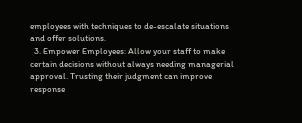employees with techniques to de-escalate situations and offer solutions.
  3. Empower Employees: Allow your staff to make certain decisions without always needing managerial approval. Trusting their judgment can improve response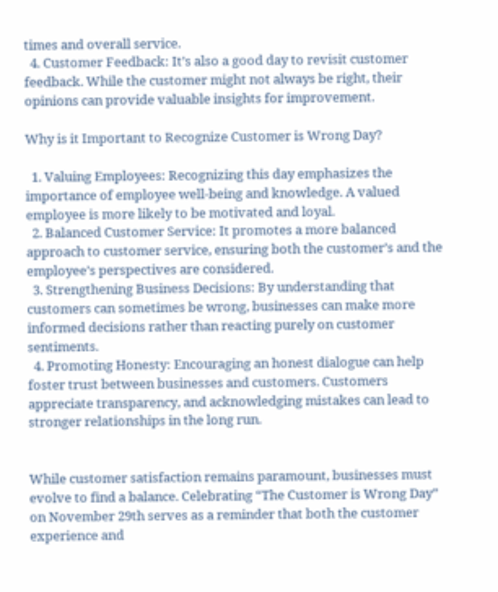times and overall service.
  4. Customer Feedback: It’s also a good day to revisit customer feedback. While the customer might not always be right, their opinions can provide valuable insights for improvement.

Why is it Important to Recognize Customer is Wrong Day?

  1. Valuing Employees: Recognizing this day emphasizes the importance of employee well-being and knowledge. A valued employee is more likely to be motivated and loyal.
  2. Balanced Customer Service: It promotes a more balanced approach to customer service, ensuring both the customer’s and the employee’s perspectives are considered.
  3. Strengthening Business Decisions: By understanding that customers can sometimes be wrong, businesses can make more informed decisions rather than reacting purely on customer sentiments.
  4. Promoting Honesty: Encouraging an honest dialogue can help foster trust between businesses and customers. Customers appreciate transparency, and acknowledging mistakes can lead to stronger relationships in the long run.


While customer satisfaction remains paramount, businesses must evolve to find a balance. Celebrating “The Customer is Wrong Day” on November 29th serves as a reminder that both the customer experience and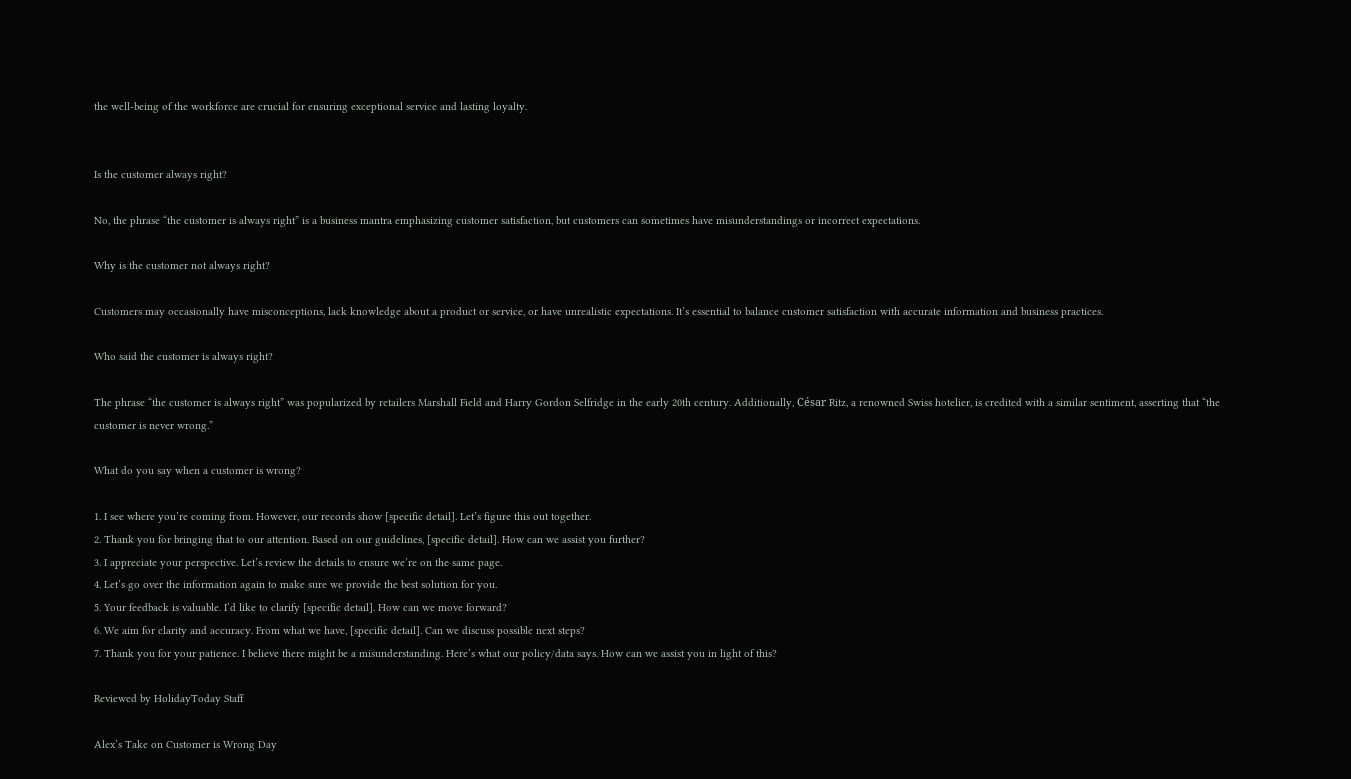the well-being of the workforce are crucial for ensuring exceptional service and lasting loyalty.


Is the customer always right?

No, the phrase “the customer is always right” is a business mantra emphasizing customer satisfaction, but customers can sometimes have misunderstandings or incorrect expectations.

Why is the customer not always right?

Customers may occasionally have misconceptions, lack knowledge about a product or service, or have unrealistic expectations. It’s essential to balance customer satisfaction with accurate information and business practices.

Who said the customer is always right?

The phrase “the customer is always right” was popularized by retailers Marshall Field and Harry Gordon Selfridge in the early 20th century. Additionally, César Ritz, a renowned Swiss hotelier, is credited with a similar sentiment, asserting that “the customer is never wrong.”

What do you say when a customer is wrong?

1. I see where you’re coming from. However, our records show [specific detail]. Let’s figure this out together.
2. Thank you for bringing that to our attention. Based on our guidelines, [specific detail]. How can we assist you further?
3. I appreciate your perspective. Let’s review the details to ensure we’re on the same page.
4. Let’s go over the information again to make sure we provide the best solution for you.
5. Your feedback is valuable. I’d like to clarify [specific detail]. How can we move forward?
6. We aim for clarity and accuracy. From what we have, [specific detail]. Can we discuss possible next steps?
7. Thank you for your patience. I believe there might be a misunderstanding. Here’s what our policy/data says. How can we assist you in light of this?

Reviewed by HolidayToday Staff

Alex’s Take on Customer is Wrong Day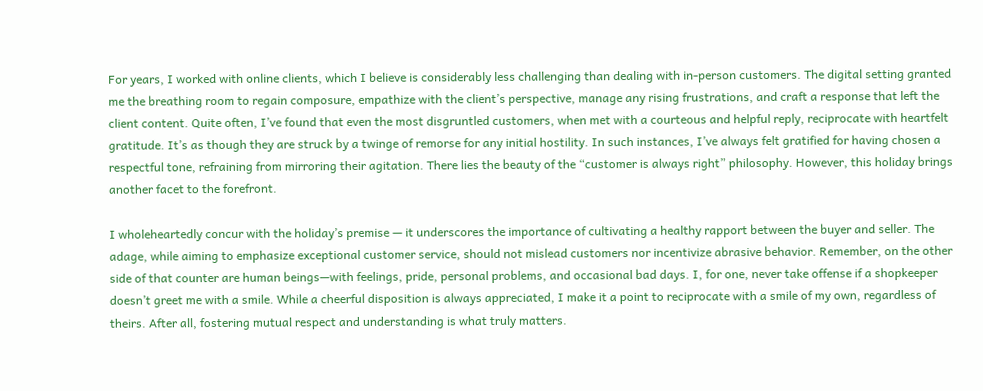For years, I worked with online clients, which I believe is considerably less challenging than dealing with in-person customers. The digital setting granted me the breathing room to regain composure, empathize with the client’s perspective, manage any rising frustrations, and craft a response that left the client content. Quite often, I’ve found that even the most disgruntled customers, when met with a courteous and helpful reply, reciprocate with heartfelt gratitude. It’s as though they are struck by a twinge of remorse for any initial hostility. In such instances, I’ve always felt gratified for having chosen a respectful tone, refraining from mirroring their agitation. There lies the beauty of the “customer is always right” philosophy. However, this holiday brings another facet to the forefront.

I wholeheartedly concur with the holiday’s premise — it underscores the importance of cultivating a healthy rapport between the buyer and seller. The adage, while aiming to emphasize exceptional customer service, should not mislead customers nor incentivize abrasive behavior. Remember, on the other side of that counter are human beings—with feelings, pride, personal problems, and occasional bad days. I, for one, never take offense if a shopkeeper doesn’t greet me with a smile. While a cheerful disposition is always appreciated, I make it a point to reciprocate with a smile of my own, regardless of theirs. After all, fostering mutual respect and understanding is what truly matters.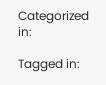Categorized in:

Tagged in: